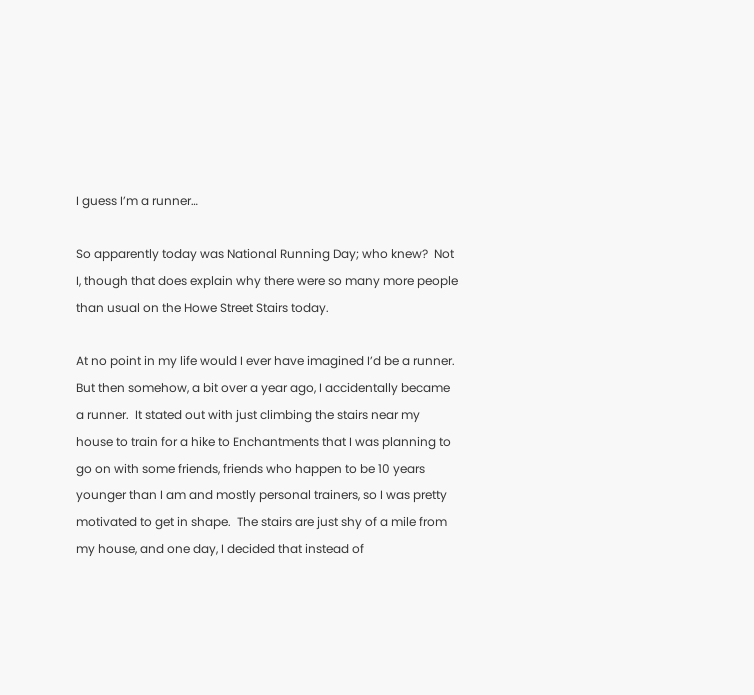I guess I’m a runner…

So apparently today was National Running Day; who knew?  Not I, though that does explain why there were so many more people than usual on the Howe Street Stairs today.

At no point in my life would I ever have imagined I’d be a runner.  But then somehow, a bit over a year ago, I accidentally became a runner.  It stated out with just climbing the stairs near my house to train for a hike to Enchantments that I was planning to go on with some friends, friends who happen to be 10 years younger than I am and mostly personal trainers, so I was pretty motivated to get in shape.  The stairs are just shy of a mile from my house, and one day, I decided that instead of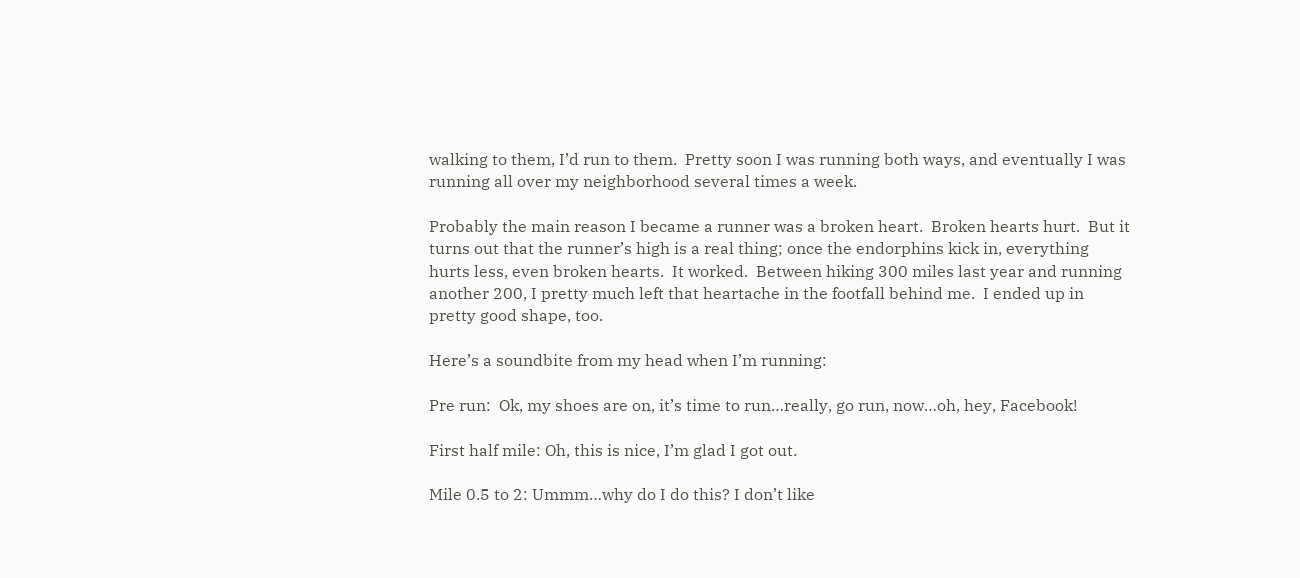walking to them, I’d run to them.  Pretty soon I was running both ways, and eventually I was running all over my neighborhood several times a week.

Probably the main reason I became a runner was a broken heart.  Broken hearts hurt.  But it turns out that the runner’s high is a real thing; once the endorphins kick in, everything hurts less, even broken hearts.  It worked.  Between hiking 300 miles last year and running another 200, I pretty much left that heartache in the footfall behind me.  I ended up in pretty good shape, too.

Here’s a soundbite from my head when I’m running:

Pre run:  Ok, my shoes are on, it’s time to run…really, go run, now…oh, hey, Facebook!

First half mile: Oh, this is nice, I’m glad I got out.

Mile 0.5 to 2: Ummm…why do I do this? I don’t like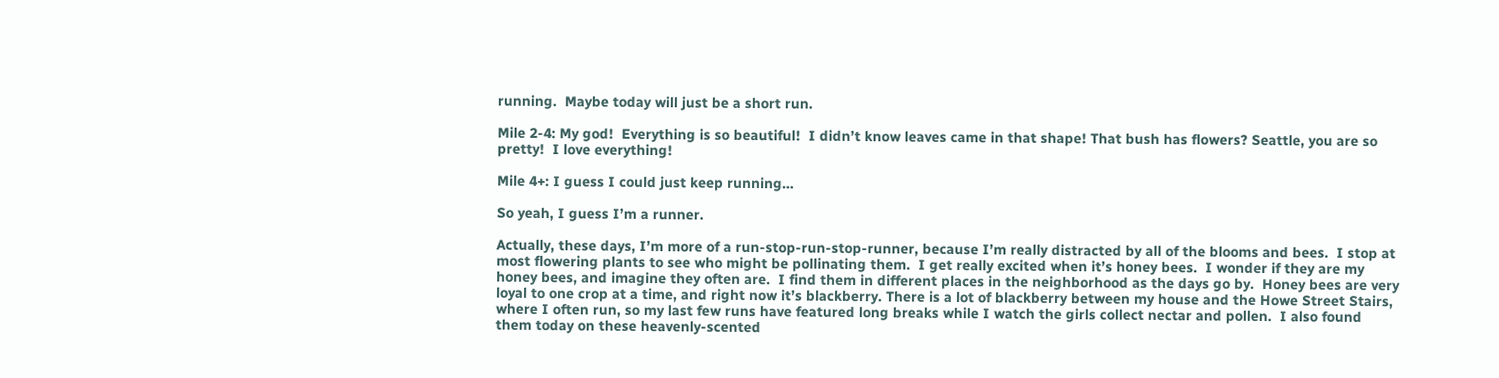running.  Maybe today will just be a short run.

Mile 2-4: My god!  Everything is so beautiful!  I didn’t know leaves came in that shape! That bush has flowers? Seattle, you are so pretty!  I love everything!

Mile 4+: I guess I could just keep running…

So yeah, I guess I’m a runner.

Actually, these days, I’m more of a run-stop-run-stop-runner, because I’m really distracted by all of the blooms and bees.  I stop at most flowering plants to see who might be pollinating them.  I get really excited when it’s honey bees.  I wonder if they are my honey bees, and imagine they often are.  I find them in different places in the neighborhood as the days go by.  Honey bees are very loyal to one crop at a time, and right now it’s blackberry. There is a lot of blackberry between my house and the Howe Street Stairs, where I often run, so my last few runs have featured long breaks while I watch the girls collect nectar and pollen.  I also found them today on these heavenly-scented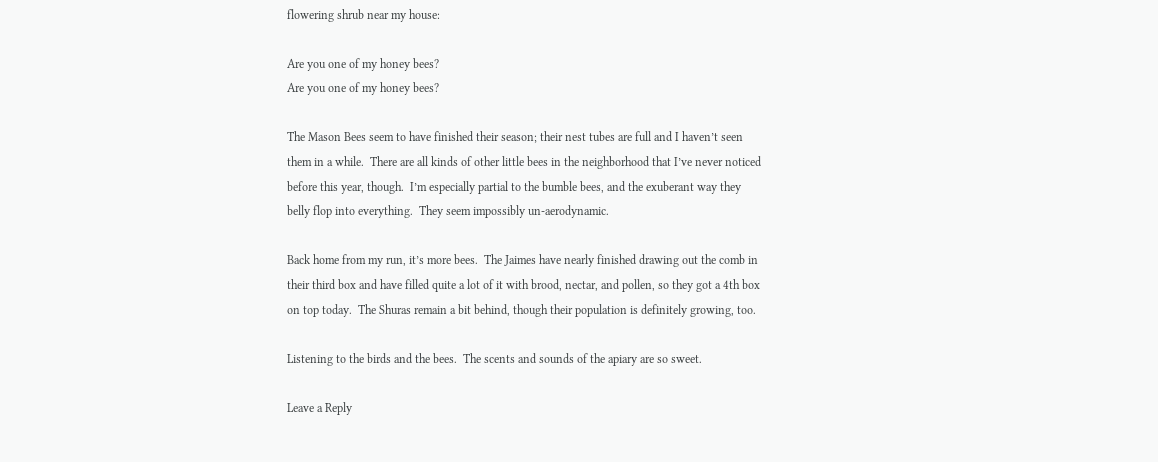flowering shrub near my house:

Are you one of my honey bees?
Are you one of my honey bees?

The Mason Bees seem to have finished their season; their nest tubes are full and I haven’t seen them in a while.  There are all kinds of other little bees in the neighborhood that I’ve never noticed before this year, though.  I’m especially partial to the bumble bees, and the exuberant way they belly flop into everything.  They seem impossibly un-aerodynamic.

Back home from my run, it’s more bees.  The Jaimes have nearly finished drawing out the comb in their third box and have filled quite a lot of it with brood, nectar, and pollen, so they got a 4th box on top today.  The Shuras remain a bit behind, though their population is definitely growing, too.

Listening to the birds and the bees.  The scents and sounds of the apiary are so sweet.

Leave a Reply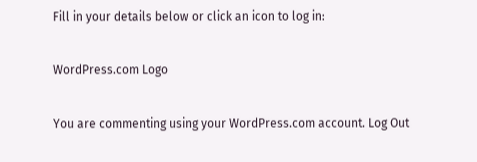Fill in your details below or click an icon to log in:

WordPress.com Logo

You are commenting using your WordPress.com account. Log Out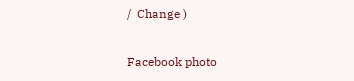/  Change )

Facebook photo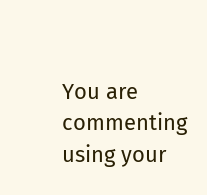You are commenting using your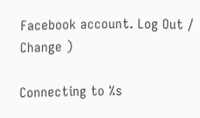Facebook account. Log Out /  Change )

Connecting to %s